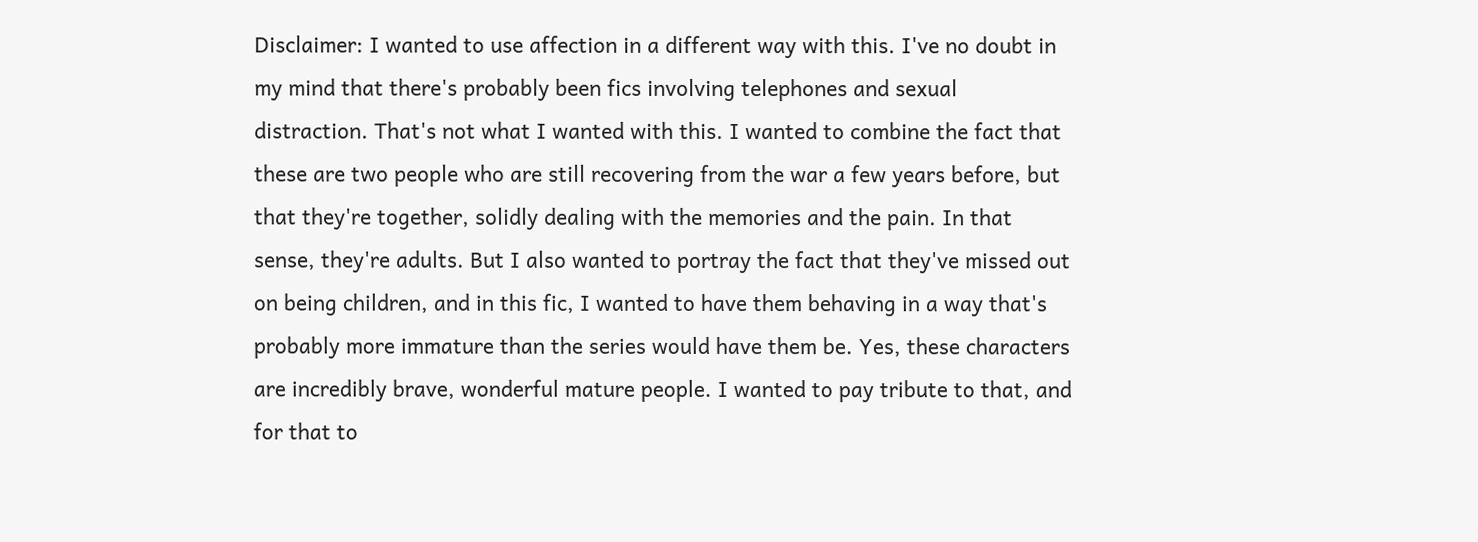Disclaimer: I wanted to use affection in a different way with this. I've no doubt in my mind that there's probably been fics involving telephones and sexual distraction. That's not what I wanted with this. I wanted to combine the fact that these are two people who are still recovering from the war a few years before, but that they're together, solidly dealing with the memories and the pain. In that sense, they're adults. But I also wanted to portray the fact that they've missed out on being children, and in this fic, I wanted to have them behaving in a way that's probably more immature than the series would have them be. Yes, these characters are incredibly brave, wonderful mature people. I wanted to pay tribute to that, and for that to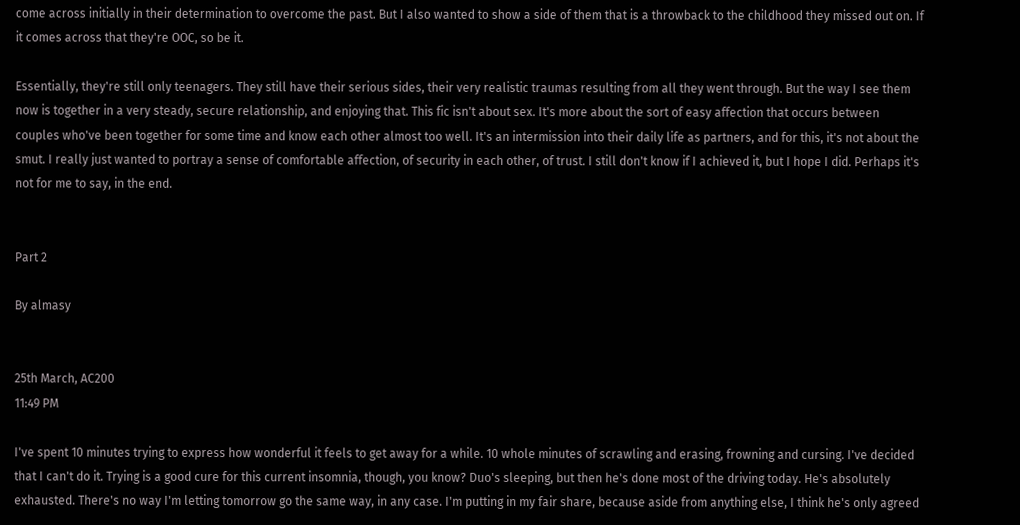come across initially in their determination to overcome the past. But I also wanted to show a side of them that is a throwback to the childhood they missed out on. If it comes across that they're OOC, so be it.

Essentially, they're still only teenagers. They still have their serious sides, their very realistic traumas resulting from all they went through. But the way I see them now is together in a very steady, secure relationship, and enjoying that. This fic isn't about sex. It's more about the sort of easy affection that occurs between couples who've been together for some time and know each other almost too well. It's an intermission into their daily life as partners, and for this, it's not about the smut. I really just wanted to portray a sense of comfortable affection, of security in each other, of trust. I still don't know if I achieved it, but I hope I did. Perhaps it's not for me to say, in the end.


Part 2

By almasy


25th March, AC200
11:49 PM

I've spent 10 minutes trying to express how wonderful it feels to get away for a while. 10 whole minutes of scrawling and erasing, frowning and cursing. I've decided that I can't do it. Trying is a good cure for this current insomnia, though, you know? Duo's sleeping, but then he's done most of the driving today. He's absolutely exhausted. There's no way I'm letting tomorrow go the same way, in any case. I'm putting in my fair share, because aside from anything else, I think he's only agreed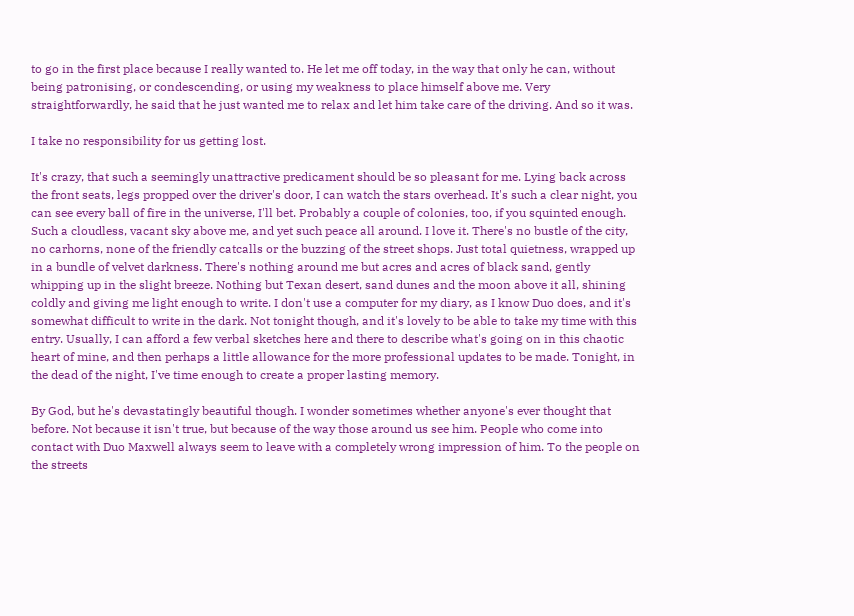to go in the first place because I really wanted to. He let me off today, in the way that only he can, without being patronising, or condescending, or using my weakness to place himself above me. Very straightforwardly, he said that he just wanted me to relax and let him take care of the driving. And so it was.

I take no responsibility for us getting lost.

It's crazy, that such a seemingly unattractive predicament should be so pleasant for me. Lying back across the front seats, legs propped over the driver's door, I can watch the stars overhead. It's such a clear night, you can see every ball of fire in the universe, I'll bet. Probably a couple of colonies, too, if you squinted enough. Such a cloudless, vacant sky above me, and yet such peace all around. I love it. There's no bustle of the city, no carhorns, none of the friendly catcalls or the buzzing of the street shops. Just total quietness, wrapped up in a bundle of velvet darkness. There's nothing around me but acres and acres of black sand, gently whipping up in the slight breeze. Nothing but Texan desert, sand dunes and the moon above it all, shining coldly and giving me light enough to write. I don't use a computer for my diary, as I know Duo does, and it's somewhat difficult to write in the dark. Not tonight though, and it's lovely to be able to take my time with this entry. Usually, I can afford a few verbal sketches here and there to describe what's going on in this chaotic heart of mine, and then perhaps a little allowance for the more professional updates to be made. Tonight, in the dead of the night, I've time enough to create a proper lasting memory.

By God, but he's devastatingly beautiful though. I wonder sometimes whether anyone's ever thought that before. Not because it isn't true, but because of the way those around us see him. People who come into contact with Duo Maxwell always seem to leave with a completely wrong impression of him. To the people on the streets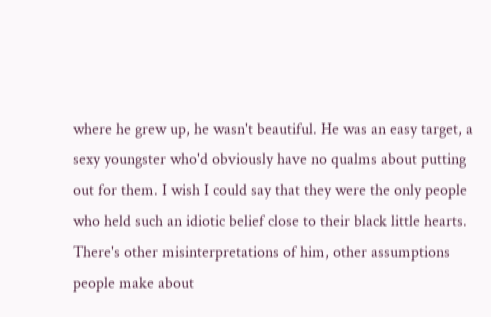where he grew up, he wasn't beautiful. He was an easy target, a sexy youngster who'd obviously have no qualms about putting out for them. I wish I could say that they were the only people who held such an idiotic belief close to their black little hearts. There's other misinterpretations of him, other assumptions people make about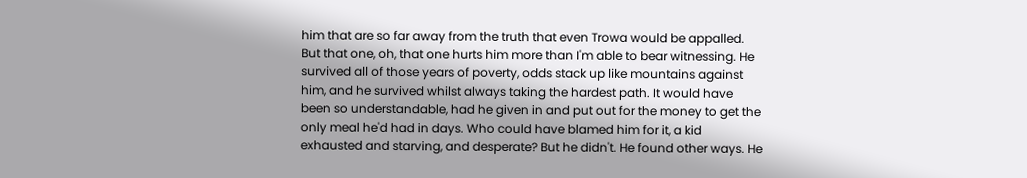him that are so far away from the truth that even Trowa would be appalled. But that one, oh, that one hurts him more than I'm able to bear witnessing. He survived all of those years of poverty, odds stack up like mountains against him, and he survived whilst always taking the hardest path. It would have been so understandable, had he given in and put out for the money to get the only meal he'd had in days. Who could have blamed him for it, a kid exhausted and starving, and desperate? But he didn't. He found other ways. He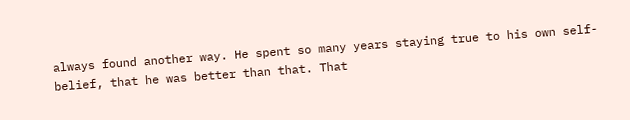always found another way. He spent so many years staying true to his own self-belief, that he was better than that. That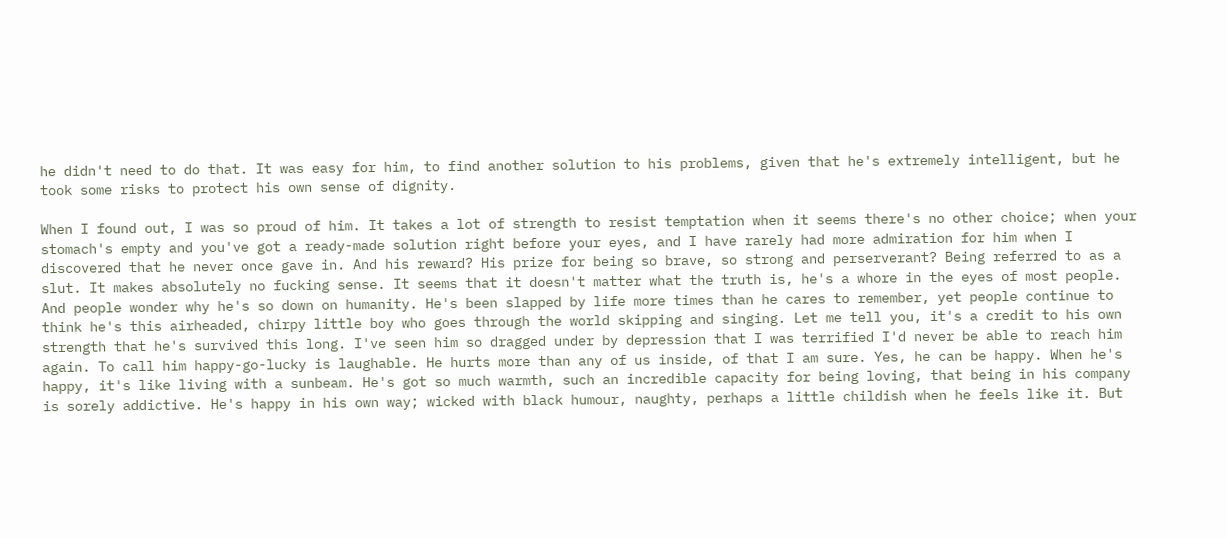he didn't need to do that. It was easy for him, to find another solution to his problems, given that he's extremely intelligent, but he took some risks to protect his own sense of dignity.

When I found out, I was so proud of him. It takes a lot of strength to resist temptation when it seems there's no other choice; when your stomach's empty and you've got a ready-made solution right before your eyes, and I have rarely had more admiration for him when I discovered that he never once gave in. And his reward? His prize for being so brave, so strong and perserverant? Being referred to as a slut. It makes absolutely no fucking sense. It seems that it doesn't matter what the truth is, he's a whore in the eyes of most people. And people wonder why he's so down on humanity. He's been slapped by life more times than he cares to remember, yet people continue to think he's this airheaded, chirpy little boy who goes through the world skipping and singing. Let me tell you, it's a credit to his own strength that he's survived this long. I've seen him so dragged under by depression that I was terrified I'd never be able to reach him again. To call him happy-go-lucky is laughable. He hurts more than any of us inside, of that I am sure. Yes, he can be happy. When he's happy, it's like living with a sunbeam. He's got so much warmth, such an incredible capacity for being loving, that being in his company is sorely addictive. He's happy in his own way; wicked with black humour, naughty, perhaps a little childish when he feels like it. But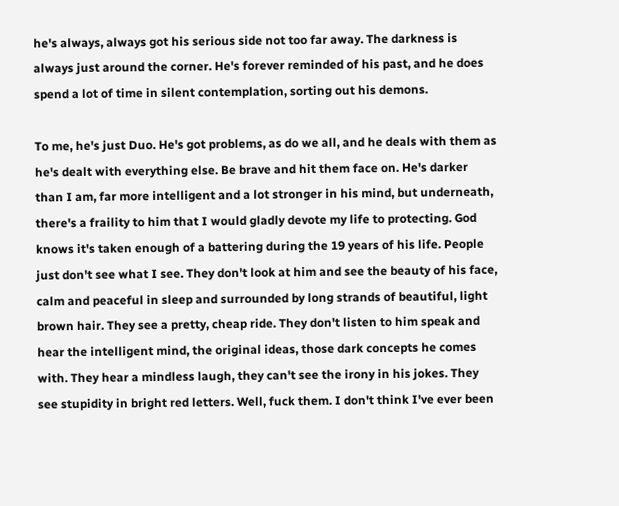he's always, always got his serious side not too far away. The darkness is always just around the corner. He's forever reminded of his past, and he does spend a lot of time in silent contemplation, sorting out his demons.

To me, he's just Duo. He's got problems, as do we all, and he deals with them as he's dealt with everything else. Be brave and hit them face on. He's darker than I am, far more intelligent and a lot stronger in his mind, but underneath, there's a fraility to him that I would gladly devote my life to protecting. God knows it's taken enough of a battering during the 19 years of his life. People just don't see what I see. They don't look at him and see the beauty of his face, calm and peaceful in sleep and surrounded by long strands of beautiful, light brown hair. They see a pretty, cheap ride. They don't listen to him speak and hear the intelligent mind, the original ideas, those dark concepts he comes with. They hear a mindless laugh, they can't see the irony in his jokes. They see stupidity in bright red letters. Well, fuck them. I don't think I've ever been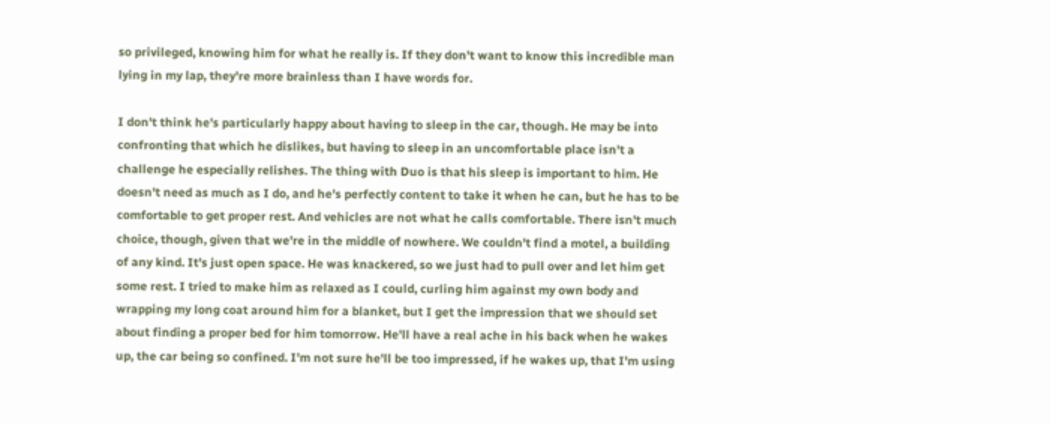so privileged, knowing him for what he really is. If they don't want to know this incredible man lying in my lap, they're more brainless than I have words for.

I don't think he's particularly happy about having to sleep in the car, though. He may be into confronting that which he dislikes, but having to sleep in an uncomfortable place isn't a challenge he especially relishes. The thing with Duo is that his sleep is important to him. He doesn't need as much as I do, and he's perfectly content to take it when he can, but he has to be comfortable to get proper rest. And vehicles are not what he calls comfortable. There isn't much choice, though, given that we're in the middle of nowhere. We couldn't find a motel, a building of any kind. It's just open space. He was knackered, so we just had to pull over and let him get some rest. I tried to make him as relaxed as I could, curling him against my own body and wrapping my long coat around him for a blanket, but I get the impression that we should set about finding a proper bed for him tomorrow. He'll have a real ache in his back when he wakes up, the car being so confined. I'm not sure he'll be too impressed, if he wakes up, that I'm using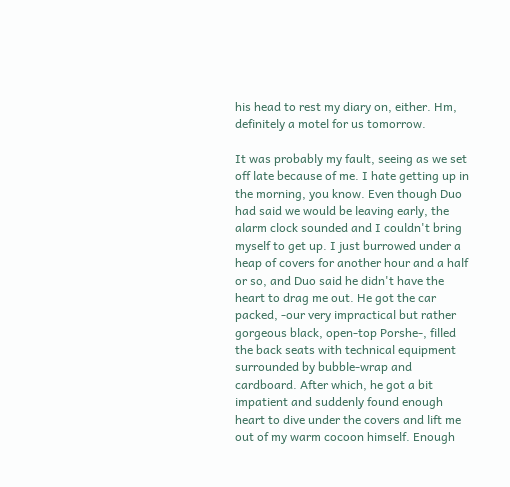his head to rest my diary on, either. Hm, definitely a motel for us tomorrow.

It was probably my fault, seeing as we set off late because of me. I hate getting up in the morning, you know. Even though Duo had said we would be leaving early, the alarm clock sounded and I couldn't bring myself to get up. I just burrowed under a heap of covers for another hour and a half or so, and Duo said he didn't have the heart to drag me out. He got the car packed, -our very impractical but rather gorgeous black, open-top Porshe-, filled the back seats with technical equipment surrounded by bubble-wrap and cardboard. After which, he got a bit impatient and suddenly found enough heart to dive under the covers and lift me out of my warm cocoon himself. Enough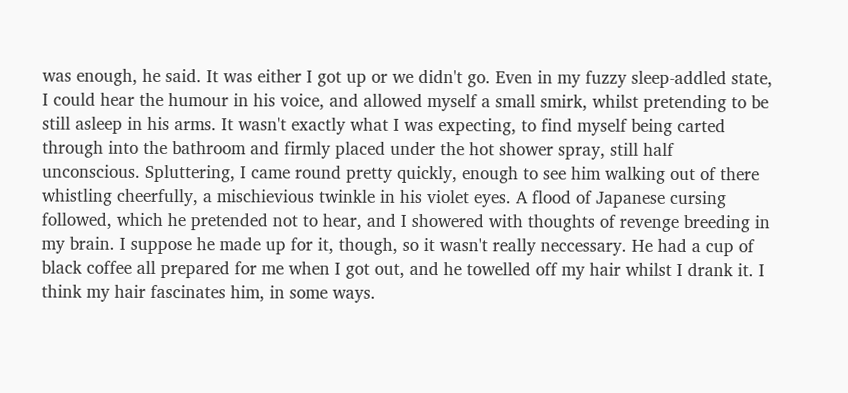was enough, he said. It was either I got up or we didn't go. Even in my fuzzy sleep-addled state, I could hear the humour in his voice, and allowed myself a small smirk, whilst pretending to be still asleep in his arms. It wasn't exactly what I was expecting, to find myself being carted through into the bathroom and firmly placed under the hot shower spray, still half unconscious. Spluttering, I came round pretty quickly, enough to see him walking out of there whistling cheerfully, a mischievious twinkle in his violet eyes. A flood of Japanese cursing followed, which he pretended not to hear, and I showered with thoughts of revenge breeding in my brain. I suppose he made up for it, though, so it wasn't really neccessary. He had a cup of black coffee all prepared for me when I got out, and he towelled off my hair whilst I drank it. I think my hair fascinates him, in some ways.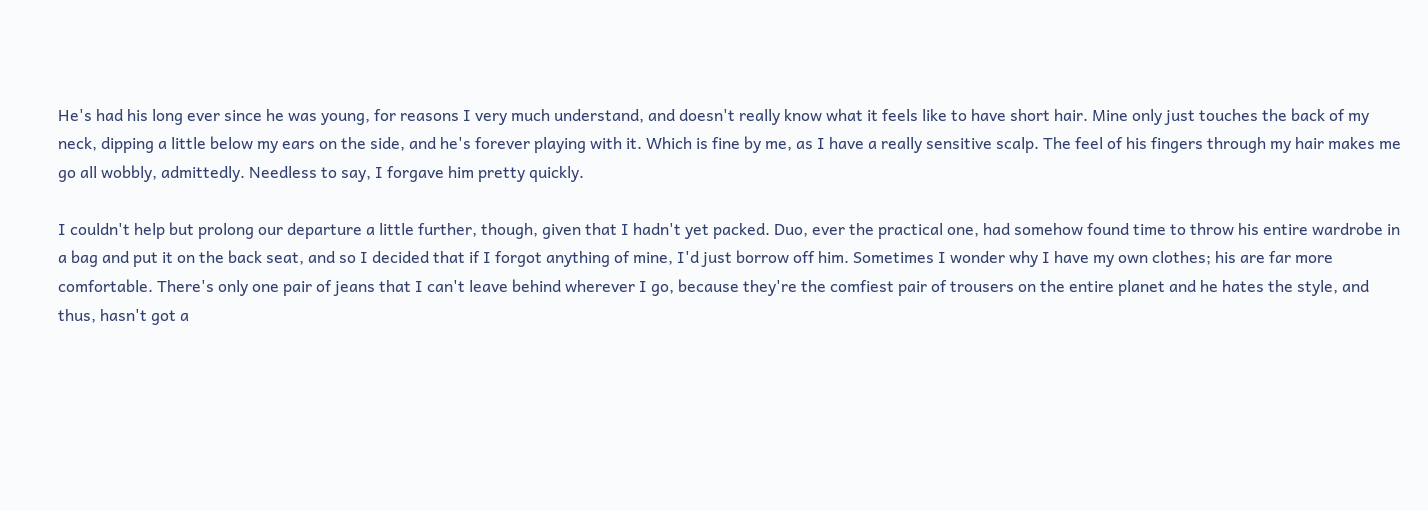He's had his long ever since he was young, for reasons I very much understand, and doesn't really know what it feels like to have short hair. Mine only just touches the back of my neck, dipping a little below my ears on the side, and he's forever playing with it. Which is fine by me, as I have a really sensitive scalp. The feel of his fingers through my hair makes me go all wobbly, admittedly. Needless to say, I forgave him pretty quickly.

I couldn't help but prolong our departure a little further, though, given that I hadn't yet packed. Duo, ever the practical one, had somehow found time to throw his entire wardrobe in a bag and put it on the back seat, and so I decided that if I forgot anything of mine, I'd just borrow off him. Sometimes I wonder why I have my own clothes; his are far more comfortable. There's only one pair of jeans that I can't leave behind wherever I go, because they're the comfiest pair of trousers on the entire planet and he hates the style, and thus, hasn't got a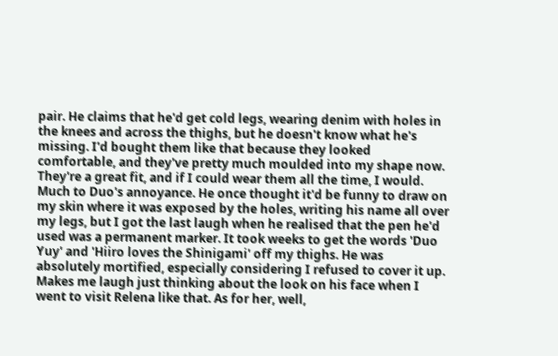pair. He claims that he'd get cold legs, wearing denim with holes in the knees and across the thighs, but he doesn't know what he's missing. I'd bought them like that because they looked comfortable, and they've pretty much moulded into my shape now. They're a great fit, and if I could wear them all the time, I would. Much to Duo's annoyance. He once thought it'd be funny to draw on my skin where it was exposed by the holes, writing his name all over my legs, but I got the last laugh when he realised that the pen he'd used was a permanent marker. It took weeks to get the words 'Duo Yuy' and 'Hiiro loves the Shinigami' off my thighs. He was absolutely mortified, especially considering I refused to cover it up. Makes me laugh just thinking about the look on his face when I went to visit Relena like that. As for her, well,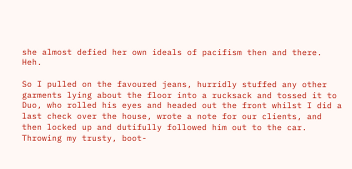she almost defied her own ideals of pacifism then and there. Heh.

So I pulled on the favoured jeans, hurridly stuffed any other garments lying about the floor into a rucksack and tossed it to Duo, who rolled his eyes and headed out the front whilst I did a last check over the house, wrote a note for our clients, and then locked up and dutifully followed him out to the car. Throwing my trusty, boot-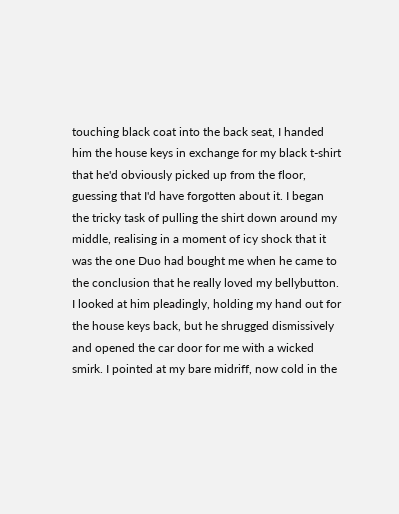touching black coat into the back seat, I handed him the house keys in exchange for my black t-shirt that he'd obviously picked up from the floor, guessing that I'd have forgotten about it. I began the tricky task of pulling the shirt down around my middle, realising in a moment of icy shock that it was the one Duo had bought me when he came to the conclusion that he really loved my bellybutton. I looked at him pleadingly, holding my hand out for the house keys back, but he shrugged dismissively and opened the car door for me with a wicked smirk. I pointed at my bare midriff, now cold in the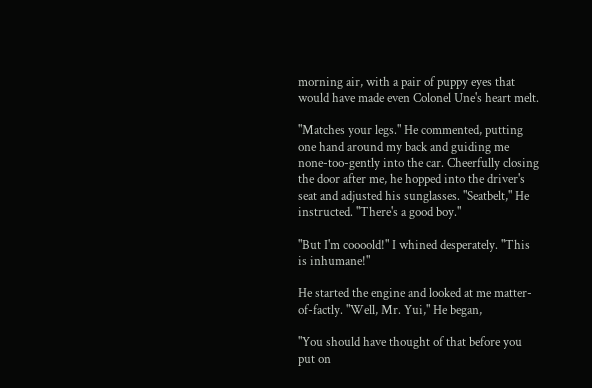morning air, with a pair of puppy eyes that would have made even Colonel Une's heart melt.

"Matches your legs." He commented, putting one hand around my back and guiding me none-too-gently into the car. Cheerfully closing the door after me, he hopped into the driver's seat and adjusted his sunglasses. "Seatbelt," He instructed. "There's a good boy."

"But I'm coooold!" I whined desperately. "This is inhumane!"

He started the engine and looked at me matter-of-factly. "Well, Mr. Yui," He began,

"You should have thought of that before you put on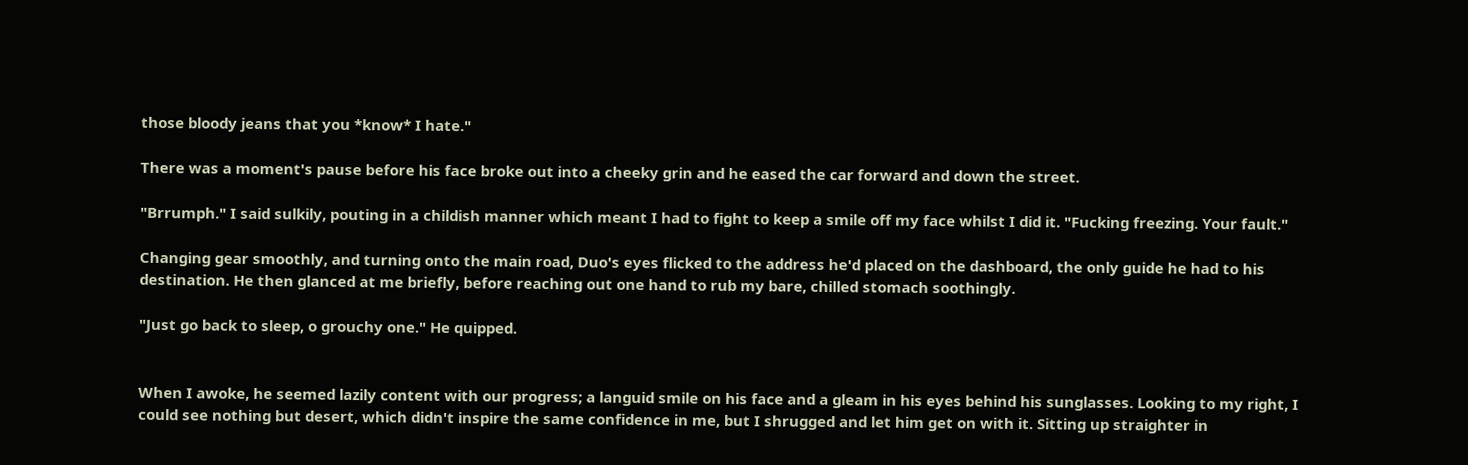those bloody jeans that you *know* I hate."

There was a moment's pause before his face broke out into a cheeky grin and he eased the car forward and down the street.

"Brrumph." I said sulkily, pouting in a childish manner which meant I had to fight to keep a smile off my face whilst I did it. "Fucking freezing. Your fault."

Changing gear smoothly, and turning onto the main road, Duo's eyes flicked to the address he'd placed on the dashboard, the only guide he had to his destination. He then glanced at me briefly, before reaching out one hand to rub my bare, chilled stomach soothingly.

"Just go back to sleep, o grouchy one." He quipped.


When I awoke, he seemed lazily content with our progress; a languid smile on his face and a gleam in his eyes behind his sunglasses. Looking to my right, I could see nothing but desert, which didn't inspire the same confidence in me, but I shrugged and let him get on with it. Sitting up straighter in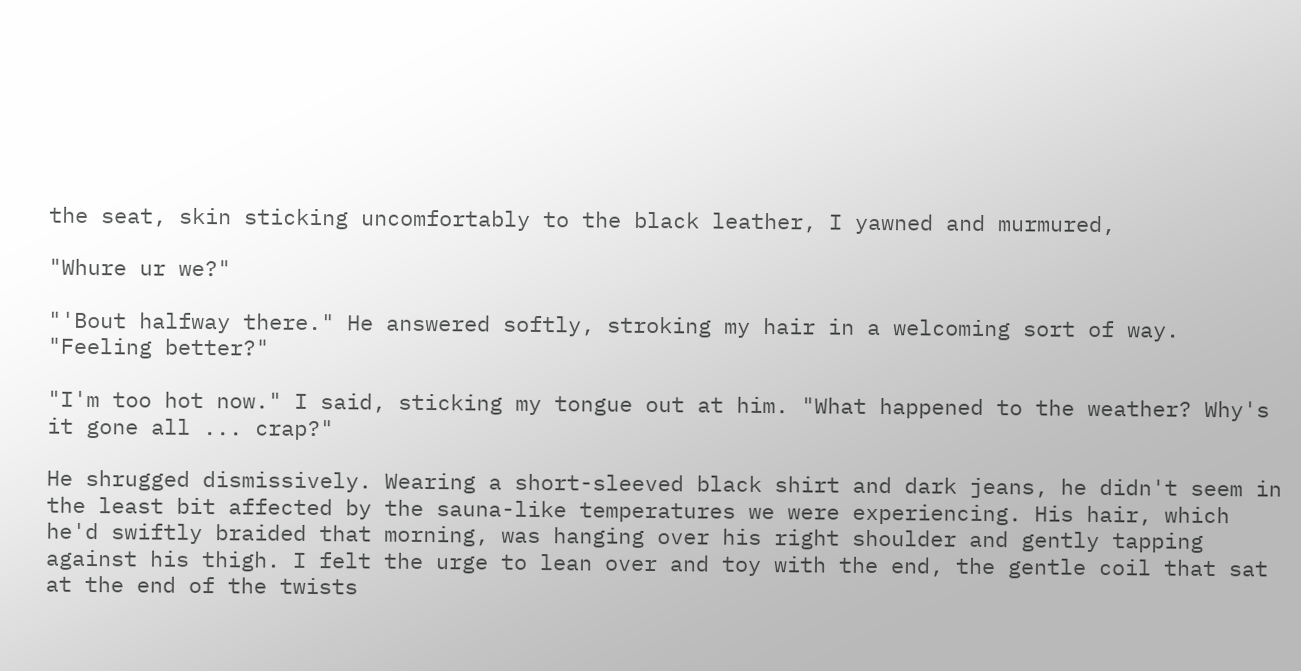the seat, skin sticking uncomfortably to the black leather, I yawned and murmured,

"Whure ur we?"

"'Bout halfway there." He answered softly, stroking my hair in a welcoming sort of way. "Feeling better?"

"I'm too hot now." I said, sticking my tongue out at him. "What happened to the weather? Why's it gone all ... crap?"

He shrugged dismissively. Wearing a short-sleeved black shirt and dark jeans, he didn't seem in the least bit affected by the sauna-like temperatures we were experiencing. His hair, which he'd swiftly braided that morning, was hanging over his right shoulder and gently tapping against his thigh. I felt the urge to lean over and toy with the end, the gentle coil that sat at the end of the twists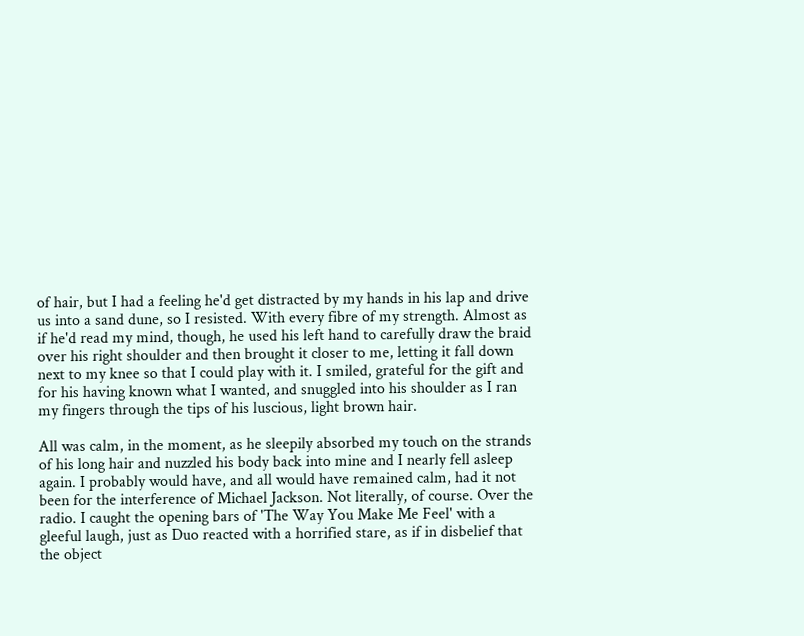of hair, but I had a feeling he'd get distracted by my hands in his lap and drive us into a sand dune, so I resisted. With every fibre of my strength. Almost as if he'd read my mind, though, he used his left hand to carefully draw the braid over his right shoulder and then brought it closer to me, letting it fall down next to my knee so that I could play with it. I smiled, grateful for the gift and for his having known what I wanted, and snuggled into his shoulder as I ran my fingers through the tips of his luscious, light brown hair.

All was calm, in the moment, as he sleepily absorbed my touch on the strands of his long hair and nuzzled his body back into mine and I nearly fell asleep again. I probably would have, and all would have remained calm, had it not been for the interference of Michael Jackson. Not literally, of course. Over the radio. I caught the opening bars of 'The Way You Make Me Feel' with a gleeful laugh, just as Duo reacted with a horrified stare, as if in disbelief that the object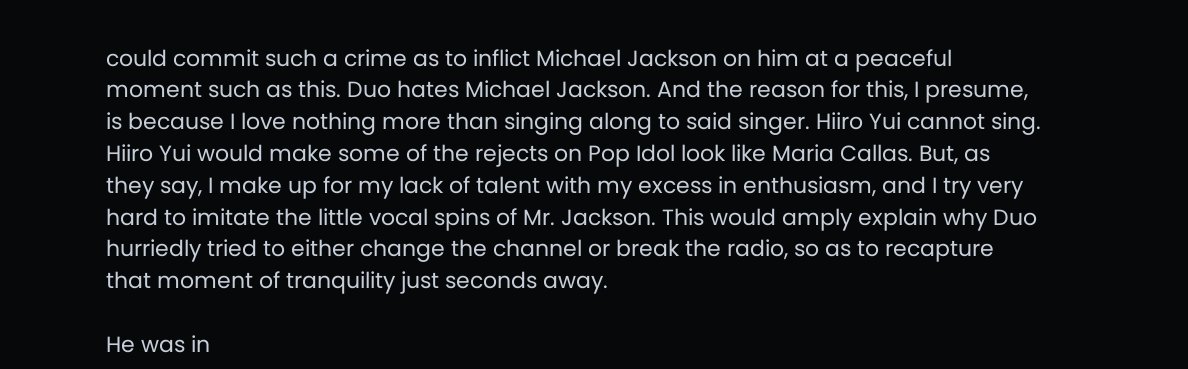could commit such a crime as to inflict Michael Jackson on him at a peaceful moment such as this. Duo hates Michael Jackson. And the reason for this, I presume, is because I love nothing more than singing along to said singer. Hiiro Yui cannot sing. Hiiro Yui would make some of the rejects on Pop Idol look like Maria Callas. But, as they say, I make up for my lack of talent with my excess in enthusiasm, and I try very hard to imitate the little vocal spins of Mr. Jackson. This would amply explain why Duo hurriedly tried to either change the channel or break the radio, so as to recapture that moment of tranquility just seconds away.

He was in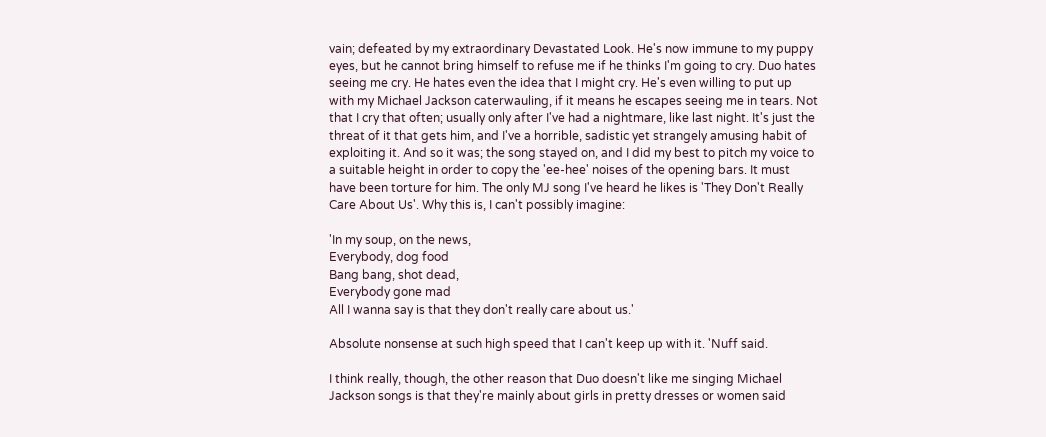vain; defeated by my extraordinary Devastated Look. He's now immune to my puppy eyes, but he cannot bring himself to refuse me if he thinks I'm going to cry. Duo hates seeing me cry. He hates even the idea that I might cry. He's even willing to put up with my Michael Jackson caterwauling, if it means he escapes seeing me in tears. Not that I cry that often; usually only after I've had a nightmare, like last night. It's just the threat of it that gets him, and I've a horrible, sadistic yet strangely amusing habit of exploiting it. And so it was; the song stayed on, and I did my best to pitch my voice to a suitable height in order to copy the 'ee-hee' noises of the opening bars. It must have been torture for him. The only MJ song I've heard he likes is 'They Don't Really Care About Us'. Why this is, I can't possibly imagine:

'In my soup, on the news,
Everybody, dog food
Bang bang, shot dead,
Everybody gone mad
All I wanna say is that they don't really care about us.'

Absolute nonsense at such high speed that I can't keep up with it. 'Nuff said.

I think really, though, the other reason that Duo doesn't like me singing Michael Jackson songs is that they're mainly about girls in pretty dresses or women said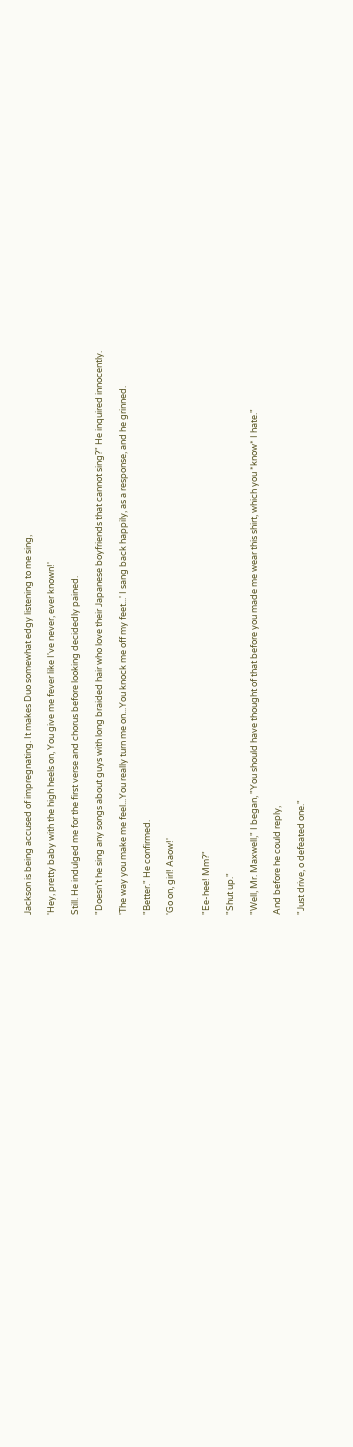Jackson is being accused of impregnating. It makes Duo somewhat edgy listening to me sing,

'Hey, pretty baby with the high heels on, You give me fever like I've never, ever known!'

Still. He indulged me for the first verse and chorus before looking decidedly pained.

"Doesn't he sing any songs about guys with long braided hair who love their Japanese boyfriends that cannot sing?" He inquired innocently.

'The way you make me feel...You really turn me on...You knock me off my feet...' I sang back happily, as a response, and he grinned.

"Better." He confirmed.

'Go on, girl! Aaow!'


"Ee-hee! Mm?"

"Shut up."

"Well, Mr. Maxwell," I began, "You should have thought of that before you made me wear this shirt, which you *know* I hate."

And before he could reply,

"Just drive, o defeated one."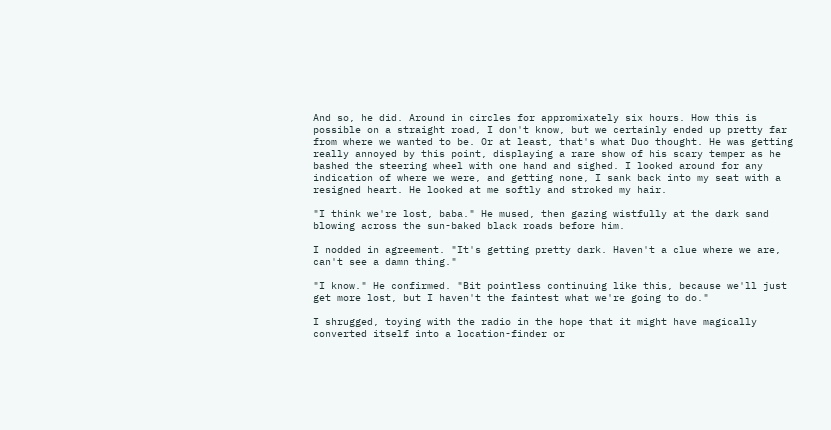And so, he did. Around in circles for appromixately six hours. How this is possible on a straight road, I don't know, but we certainly ended up pretty far from where we wanted to be. Or at least, that's what Duo thought. He was getting really annoyed by this point, displaying a rare show of his scary temper as he bashed the steering wheel with one hand and sighed. I looked around for any indication of where we were, and getting none, I sank back into my seat with a resigned heart. He looked at me softly and stroked my hair.

"I think we're lost, baba." He mused, then gazing wistfully at the dark sand blowing across the sun-baked black roads before him.

I nodded in agreement. "It's getting pretty dark. Haven't a clue where we are, can't see a damn thing."

"I know." He confirmed. "Bit pointless continuing like this, because we'll just get more lost, but I haven't the faintest what we're going to do."

I shrugged, toying with the radio in the hope that it might have magically converted itself into a location-finder or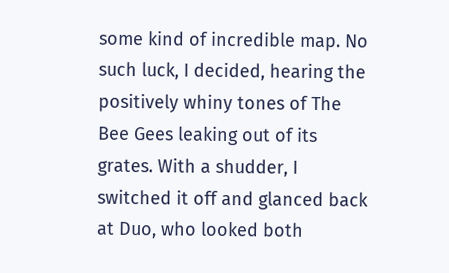some kind of incredible map. No such luck, I decided, hearing the positively whiny tones of The Bee Gees leaking out of its grates. With a shudder, I switched it off and glanced back at Duo, who looked both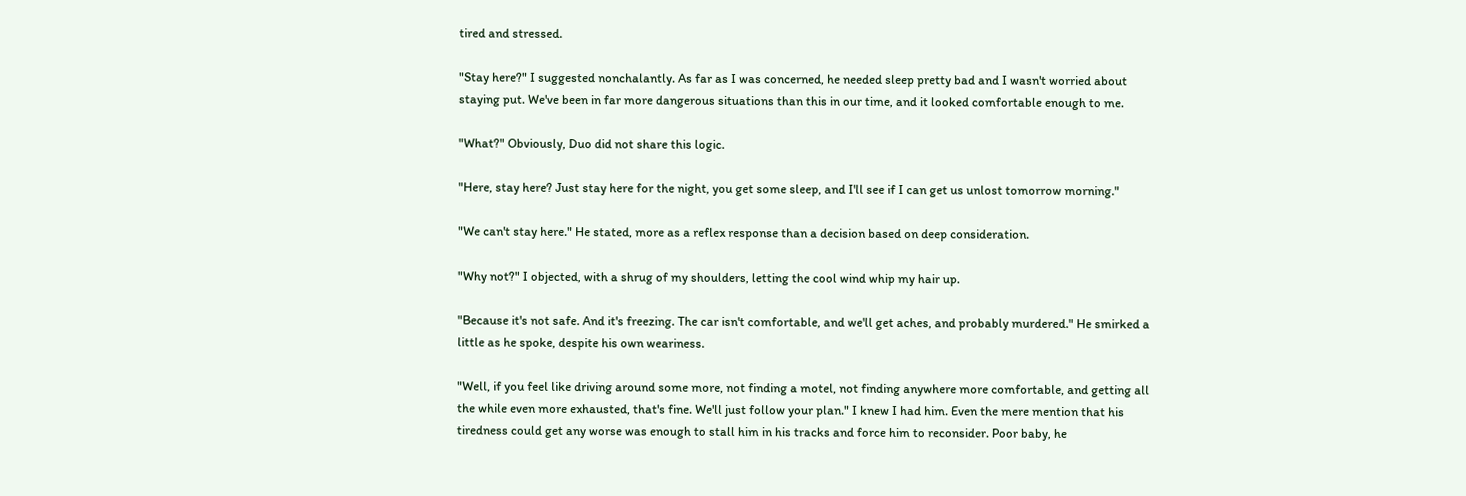tired and stressed.

"Stay here?" I suggested nonchalantly. As far as I was concerned, he needed sleep pretty bad and I wasn't worried about staying put. We've been in far more dangerous situations than this in our time, and it looked comfortable enough to me.

"What?" Obviously, Duo did not share this logic.

"Here, stay here? Just stay here for the night, you get some sleep, and I'll see if I can get us unlost tomorrow morning."

"We can't stay here." He stated, more as a reflex response than a decision based on deep consideration.

"Why not?" I objected, with a shrug of my shoulders, letting the cool wind whip my hair up.

"Because it's not safe. And it's freezing. The car isn't comfortable, and we'll get aches, and probably murdered." He smirked a little as he spoke, despite his own weariness.

"Well, if you feel like driving around some more, not finding a motel, not finding anywhere more comfortable, and getting all the while even more exhausted, that's fine. We'll just follow your plan." I knew I had him. Even the mere mention that his tiredness could get any worse was enough to stall him in his tracks and force him to reconsider. Poor baby, he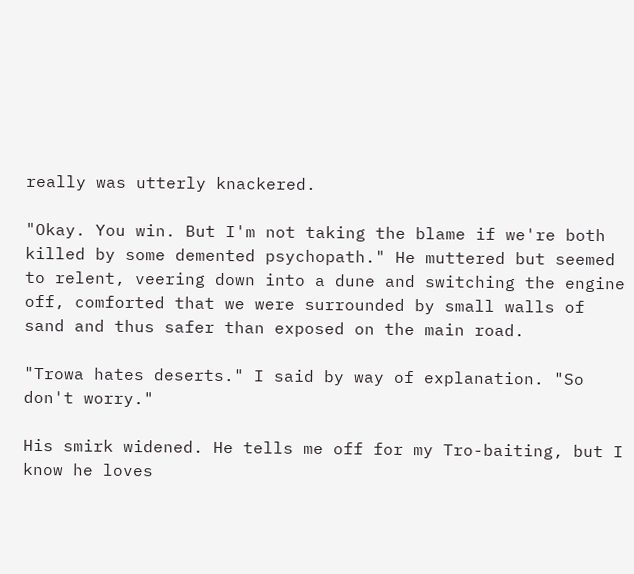really was utterly knackered.

"Okay. You win. But I'm not taking the blame if we're both killed by some demented psychopath." He muttered but seemed to relent, veering down into a dune and switching the engine off, comforted that we were surrounded by small walls of sand and thus safer than exposed on the main road.

"Trowa hates deserts." I said by way of explanation. "So don't worry."

His smirk widened. He tells me off for my Tro-baiting, but I know he loves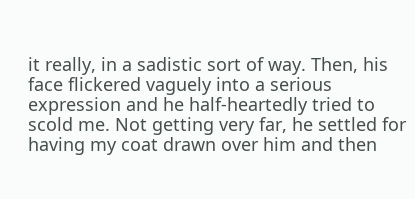it really, in a sadistic sort of way. Then, his face flickered vaguely into a serious expression and he half-heartedly tried to scold me. Not getting very far, he settled for having my coat drawn over him and then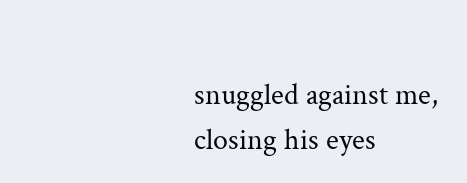snuggled against me, closing his eyes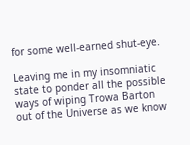for some well-earned shut-eye.

Leaving me in my insomniatic state to ponder all the possible ways of wiping Trowa Barton out of the Universe as we know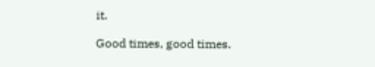it.

Good times, good times.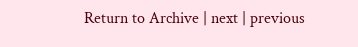Return to Archive | next | previous